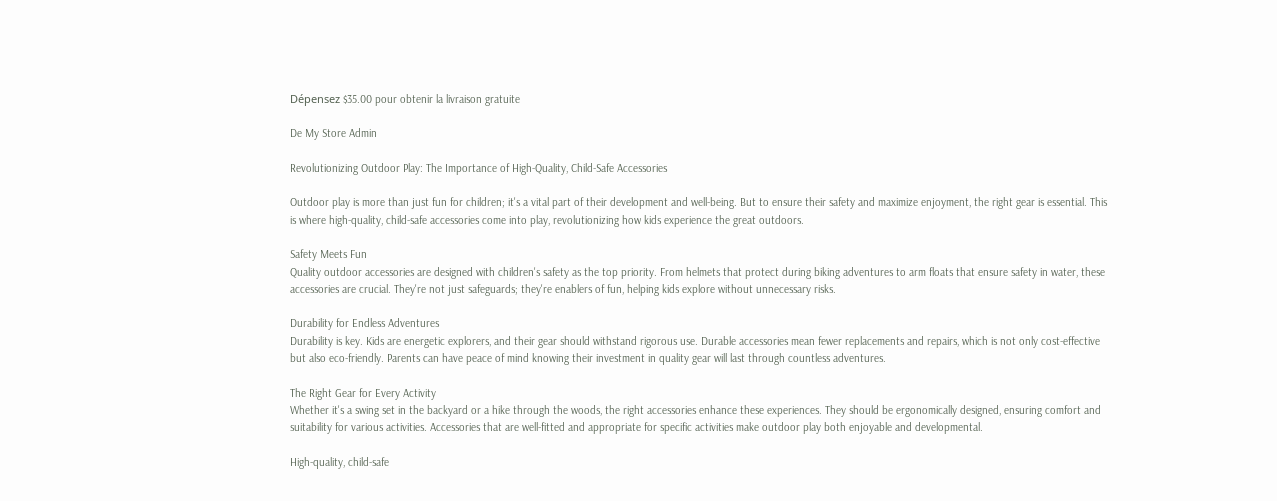Dépensez $35.00 pour obtenir la livraison gratuite

De My Store Admin

Revolutionizing Outdoor Play: The Importance of High-Quality, Child-Safe Accessories

Outdoor play is more than just fun for children; it's a vital part of their development and well-being. But to ensure their safety and maximize enjoyment, the right gear is essential. This is where high-quality, child-safe accessories come into play, revolutionizing how kids experience the great outdoors.

Safety Meets Fun
Quality outdoor accessories are designed with children's safety as the top priority. From helmets that protect during biking adventures to arm floats that ensure safety in water, these accessories are crucial. They're not just safeguards; they're enablers of fun, helping kids explore without unnecessary risks.

Durability for Endless Adventures
Durability is key. Kids are energetic explorers, and their gear should withstand rigorous use. Durable accessories mean fewer replacements and repairs, which is not only cost-effective but also eco-friendly. Parents can have peace of mind knowing their investment in quality gear will last through countless adventures.

The Right Gear for Every Activity
Whether it's a swing set in the backyard or a hike through the woods, the right accessories enhance these experiences. They should be ergonomically designed, ensuring comfort and suitability for various activities. Accessories that are well-fitted and appropriate for specific activities make outdoor play both enjoyable and developmental.

High-quality, child-safe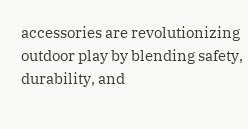accessories are revolutionizing outdoor play by blending safety, durability, and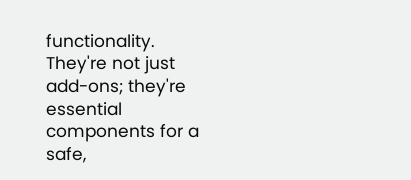functionality. They're not just add-ons; they're essential components for a safe,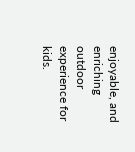enjoyable, and enriching outdoor experience for kids.